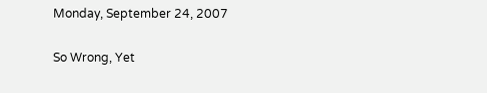Monday, September 24, 2007

So Wrong, Yet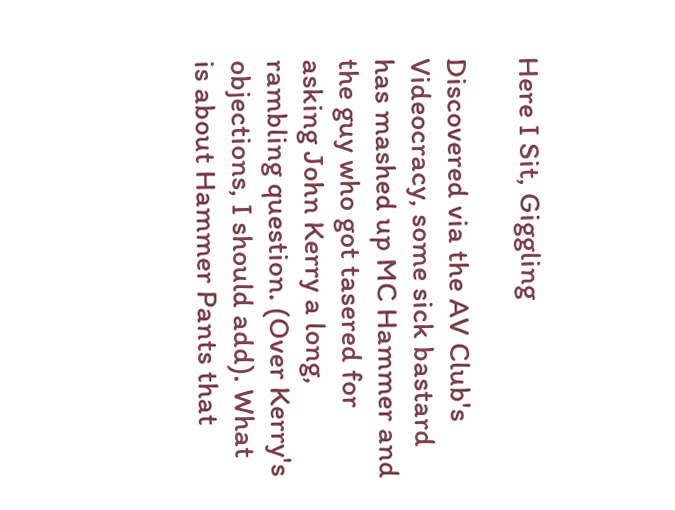Here I Sit, Giggling

Discovered via the AV Club's Videocracy, some sick bastard has mashed up MC Hammer and the guy who got tasered for asking John Kerry a long, rambling question. (Over Kerry's objections, I should add). What is about Hammer Pants that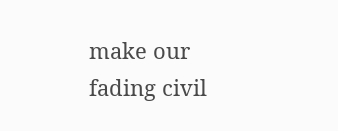make our fading civil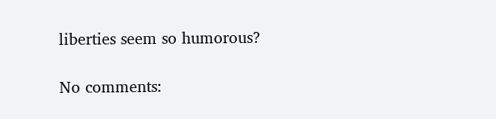liberties seem so humorous?

No comments: